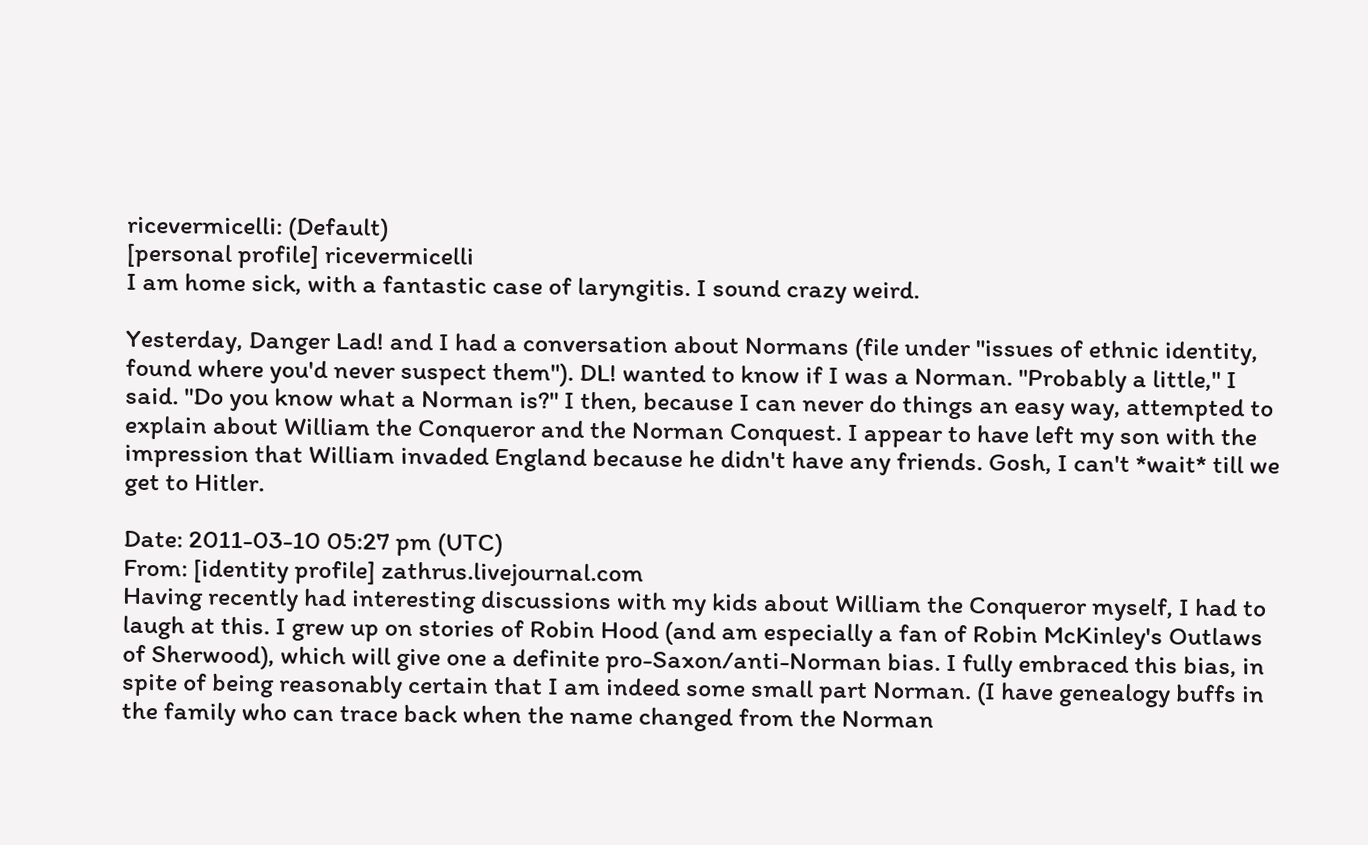ricevermicelli: (Default)
[personal profile] ricevermicelli
I am home sick, with a fantastic case of laryngitis. I sound crazy weird.

Yesterday, Danger Lad! and I had a conversation about Normans (file under "issues of ethnic identity, found where you'd never suspect them"). DL! wanted to know if I was a Norman. "Probably a little," I said. "Do you know what a Norman is?" I then, because I can never do things an easy way, attempted to explain about William the Conqueror and the Norman Conquest. I appear to have left my son with the impression that William invaded England because he didn't have any friends. Gosh, I can't *wait* till we get to Hitler.

Date: 2011-03-10 05:27 pm (UTC)
From: [identity profile] zathrus.livejournal.com
Having recently had interesting discussions with my kids about William the Conqueror myself, I had to laugh at this. I grew up on stories of Robin Hood (and am especially a fan of Robin McKinley's Outlaws of Sherwood), which will give one a definite pro-Saxon/anti-Norman bias. I fully embraced this bias, in spite of being reasonably certain that I am indeed some small part Norman. (I have genealogy buffs in the family who can trace back when the name changed from the Norman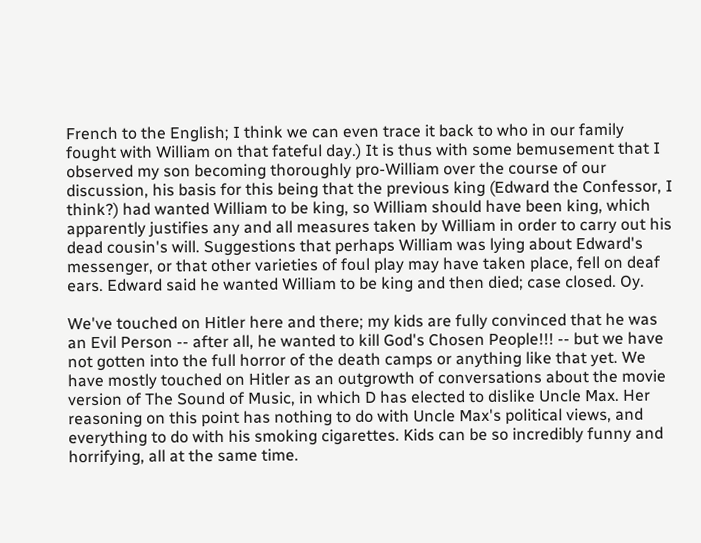French to the English; I think we can even trace it back to who in our family fought with William on that fateful day.) It is thus with some bemusement that I observed my son becoming thoroughly pro-William over the course of our discussion, his basis for this being that the previous king (Edward the Confessor, I think?) had wanted William to be king, so William should have been king, which apparently justifies any and all measures taken by William in order to carry out his dead cousin's will. Suggestions that perhaps William was lying about Edward's messenger, or that other varieties of foul play may have taken place, fell on deaf ears. Edward said he wanted William to be king and then died; case closed. Oy.

We've touched on Hitler here and there; my kids are fully convinced that he was an Evil Person -- after all, he wanted to kill God's Chosen People!!! -- but we have not gotten into the full horror of the death camps or anything like that yet. We have mostly touched on Hitler as an outgrowth of conversations about the movie version of The Sound of Music, in which D has elected to dislike Uncle Max. Her reasoning on this point has nothing to do with Uncle Max's political views, and everything to do with his smoking cigarettes. Kids can be so incredibly funny and horrifying, all at the same time.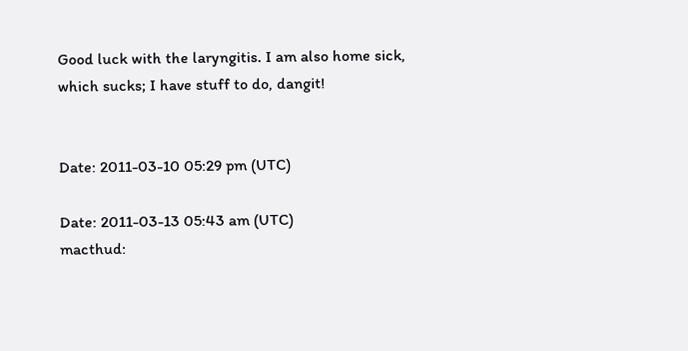Good luck with the laryngitis. I am also home sick, which sucks; I have stuff to do, dangit!


Date: 2011-03-10 05:29 pm (UTC)

Date: 2011-03-13 05:43 am (UTC)
macthud: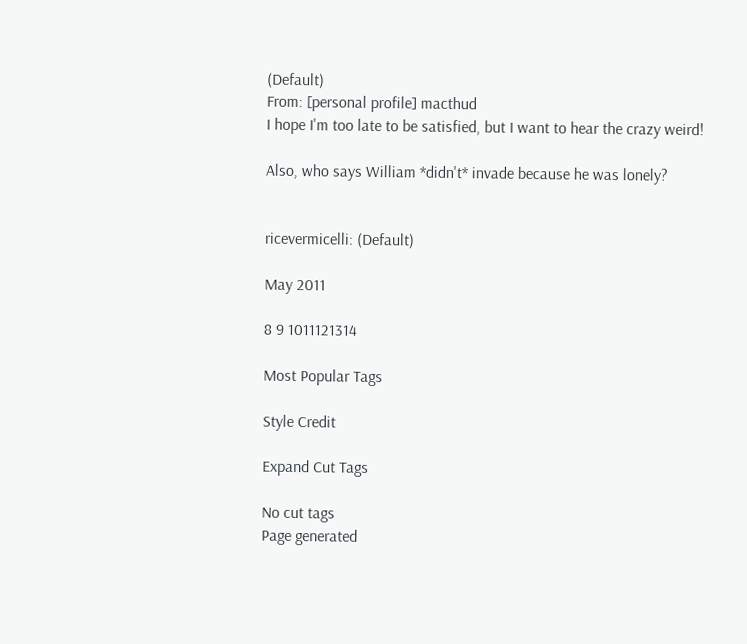(Default)
From: [personal profile] macthud
I hope I'm too late to be satisfied, but I want to hear the crazy weird!

Also, who says William *didn't* invade because he was lonely?


ricevermicelli: (Default)

May 2011

8 9 1011121314

Most Popular Tags

Style Credit

Expand Cut Tags

No cut tags
Page generated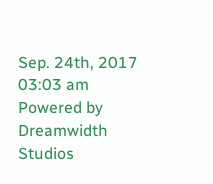Sep. 24th, 2017 03:03 am
Powered by Dreamwidth Studios